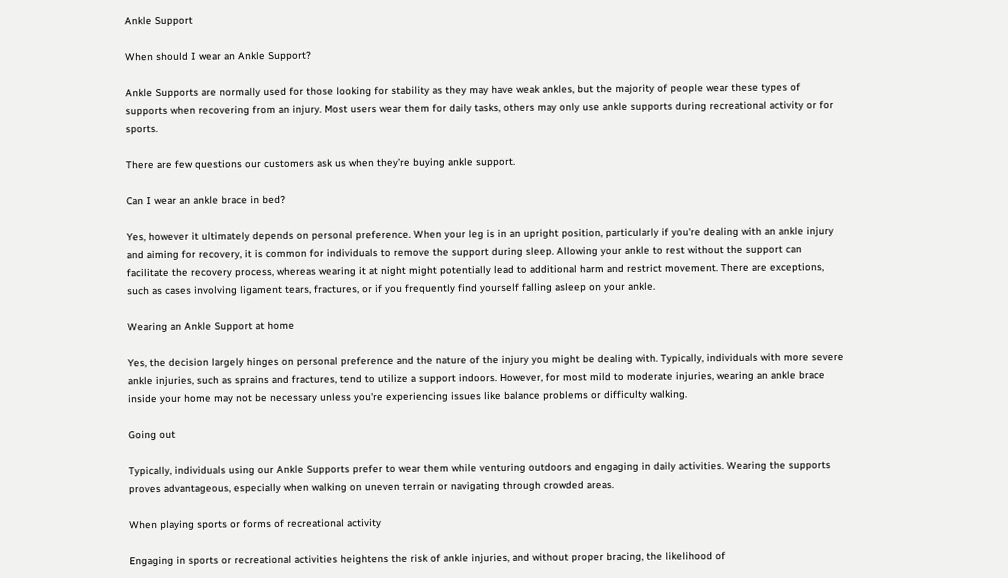Ankle Support

When should I wear an Ankle Support?

Ankle Supports are normally used for those looking for stability as they may have weak ankles, but the majority of people wear these types of supports when recovering from an injury. Most users wear them for daily tasks, others may only use ankle supports during recreational activity or for sports.

There are few questions our customers ask us when they’re buying ankle support.

Can I wear an ankle brace in bed?

Yes, however it ultimately depends on personal preference. When your leg is in an upright position, particularly if you're dealing with an ankle injury and aiming for recovery, it is common for individuals to remove the support during sleep. Allowing your ankle to rest without the support can facilitate the recovery process, whereas wearing it at night might potentially lead to additional harm and restrict movement. There are exceptions, such as cases involving ligament tears, fractures, or if you frequently find yourself falling asleep on your ankle.

Wearing an Ankle Support at home

Yes, the decision largely hinges on personal preference and the nature of the injury you might be dealing with. Typically, individuals with more severe ankle injuries, such as sprains and fractures, tend to utilize a support indoors. However, for most mild to moderate injuries, wearing an ankle brace inside your home may not be necessary unless you're experiencing issues like balance problems or difficulty walking.

Going out

Typically, individuals using our Ankle Supports prefer to wear them while venturing outdoors and engaging in daily activities. Wearing the supports proves advantageous, especially when walking on uneven terrain or navigating through crowded areas.

When playing sports or forms of recreational activity

Engaging in sports or recreational activities heightens the risk of ankle injuries, and without proper bracing, the likelihood of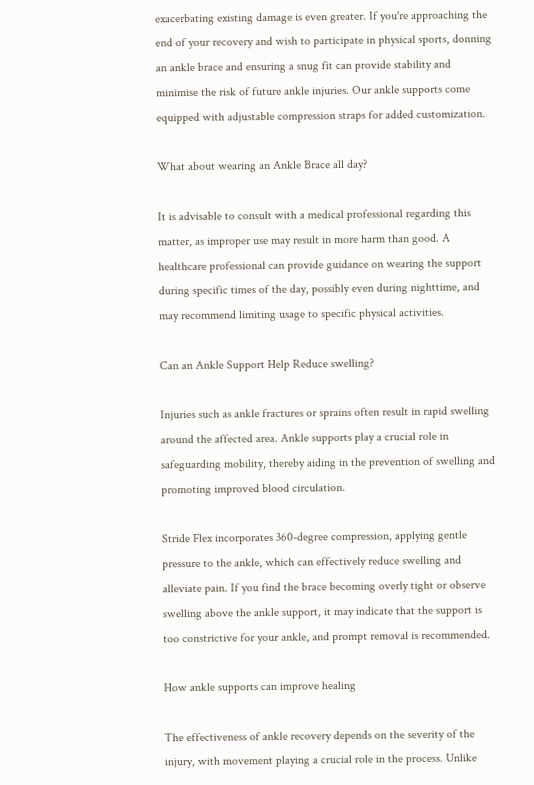exacerbating existing damage is even greater. If you're approaching the end of your recovery and wish to participate in physical sports, donning an ankle brace and ensuring a snug fit can provide stability and minimise the risk of future ankle injuries. Our ankle supports come equipped with adjustable compression straps for added customization.

What about wearing an Ankle Brace all day?

It is advisable to consult with a medical professional regarding this matter, as improper use may result in more harm than good. A healthcare professional can provide guidance on wearing the support during specific times of the day, possibly even during nighttime, and may recommend limiting usage to specific physical activities.

Can an Ankle Support Help Reduce swelling?

Injuries such as ankle fractures or sprains often result in rapid swelling around the affected area. Ankle supports play a crucial role in safeguarding mobility, thereby aiding in the prevention of swelling and promoting improved blood circulation.

Stride Flex incorporates 360-degree compression, applying gentle pressure to the ankle, which can effectively reduce swelling and alleviate pain. If you find the brace becoming overly tight or observe swelling above the ankle support, it may indicate that the support is too constrictive for your ankle, and prompt removal is recommended.

How ankle supports can improve healing

The effectiveness of ankle recovery depends on the severity of the injury, with movement playing a crucial role in the process. Unlike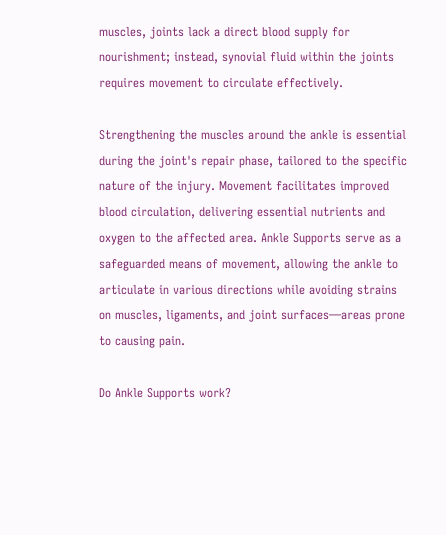muscles, joints lack a direct blood supply for nourishment; instead, synovial fluid within the joints requires movement to circulate effectively.

Strengthening the muscles around the ankle is essential during the joint's repair phase, tailored to the specific nature of the injury. Movement facilitates improved blood circulation, delivering essential nutrients and oxygen to the affected area. Ankle Supports serve as a safeguarded means of movement, allowing the ankle to articulate in various directions while avoiding strains on muscles, ligaments, and joint surfaces—areas prone to causing pain.

Do Ankle Supports work?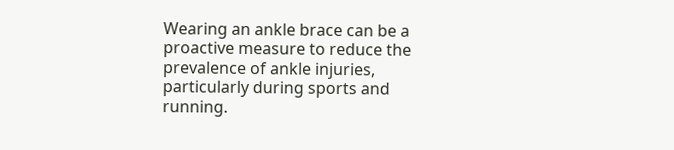Wearing an ankle brace can be a proactive measure to reduce the prevalence of ankle injuries, particularly during sports and running.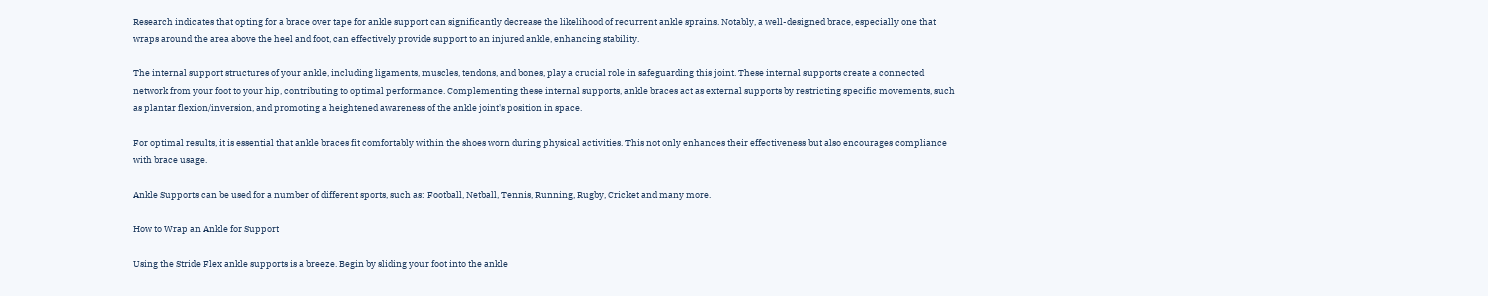Research indicates that opting for a brace over tape for ankle support can significantly decrease the likelihood of recurrent ankle sprains. Notably, a well-designed brace, especially one that wraps around the area above the heel and foot, can effectively provide support to an injured ankle, enhancing stability.

The internal support structures of your ankle, including ligaments, muscles, tendons, and bones, play a crucial role in safeguarding this joint. These internal supports create a connected network from your foot to your hip, contributing to optimal performance. Complementing these internal supports, ankle braces act as external supports by restricting specific movements, such as plantar flexion/inversion, and promoting a heightened awareness of the ankle joint's position in space.

For optimal results, it is essential that ankle braces fit comfortably within the shoes worn during physical activities. This not only enhances their effectiveness but also encourages compliance with brace usage.

Ankle Supports can be used for a number of different sports, such as: Football, Netball, Tennis, Running, Rugby, Cricket and many more.

How to Wrap an Ankle for Support

Using the Stride Flex ankle supports is a breeze. Begin by sliding your foot into the ankle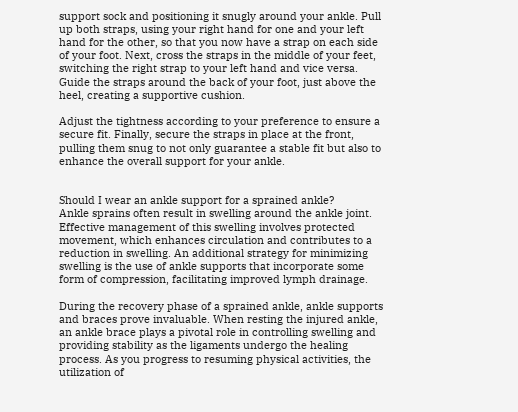support sock and positioning it snugly around your ankle. Pull up both straps, using your right hand for one and your left hand for the other, so that you now have a strap on each side of your foot. Next, cross the straps in the middle of your feet, switching the right strap to your left hand and vice versa.
Guide the straps around the back of your foot, just above the heel, creating a supportive cushion.

Adjust the tightness according to your preference to ensure a secure fit. Finally, secure the straps in place at the front, pulling them snug to not only guarantee a stable fit but also to enhance the overall support for your ankle.


Should I wear an ankle support for a sprained ankle?
Ankle sprains often result in swelling around the ankle joint. Effective management of this swelling involves protected movement, which enhances circulation and contributes to a reduction in swelling. An additional strategy for minimizing swelling is the use of ankle supports that incorporate some form of compression, facilitating improved lymph drainage.

During the recovery phase of a sprained ankle, ankle supports and braces prove invaluable. When resting the injured ankle, an ankle brace plays a pivotal role in controlling swelling and providing stability as the ligaments undergo the healing process. As you progress to resuming physical activities, the utilization of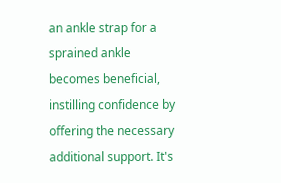an ankle strap for a sprained ankle becomes beneficial, instilling confidence by offering the necessary additional support. It's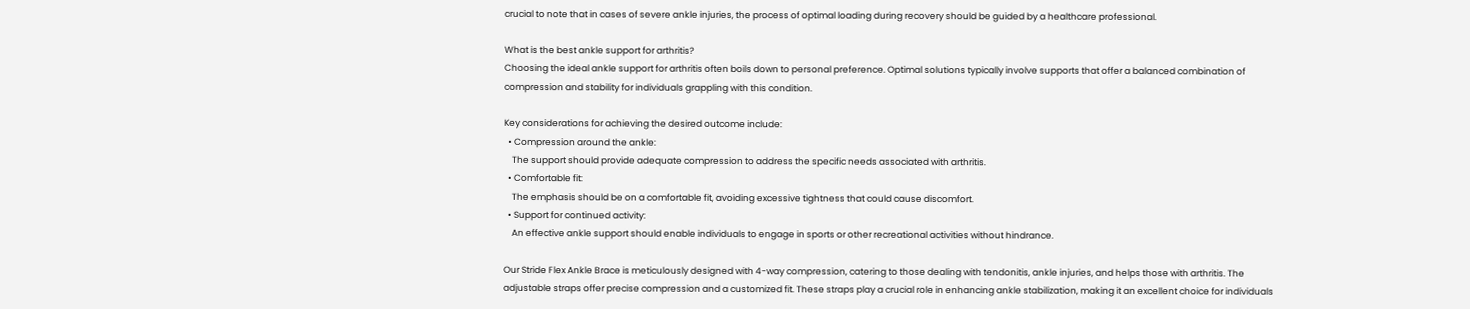crucial to note that in cases of severe ankle injuries, the process of optimal loading during recovery should be guided by a healthcare professional.

What is the best ankle support for arthritis?
Choosing the ideal ankle support for arthritis often boils down to personal preference. Optimal solutions typically involve supports that offer a balanced combination of compression and stability for individuals grappling with this condition.

Key considerations for achieving the desired outcome include:
  • Compression around the ankle:
    The support should provide adequate compression to address the specific needs associated with arthritis.
  • Comfortable fit:
    The emphasis should be on a comfortable fit, avoiding excessive tightness that could cause discomfort.
  • Support for continued activity:
    An effective ankle support should enable individuals to engage in sports or other recreational activities without hindrance.

Our Stride Flex Ankle Brace is meticulously designed with 4-way compression, catering to those dealing with tendonitis, ankle injuries, and helps those with arthritis. The adjustable straps offer precise compression and a customized fit. These straps play a crucial role in enhancing ankle stabilization, making it an excellent choice for individuals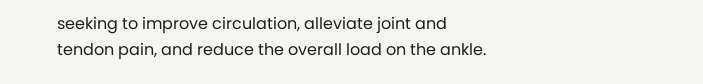seeking to improve circulation, alleviate joint and tendon pain, and reduce the overall load on the ankle.